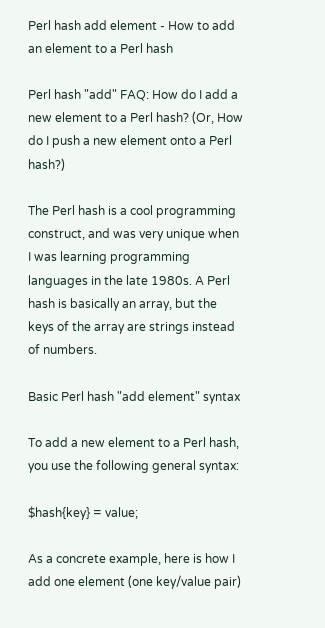Perl hash add element - How to add an element to a Perl hash

Perl hash "add" FAQ: How do I add a new element to a Perl hash? (Or, How do I push a new element onto a Perl hash?)

The Perl hash is a cool programming construct, and was very unique when I was learning programming languages in the late 1980s. A Perl hash is basically an array, but the keys of the array are strings instead of numbers.

Basic Perl hash "add element" syntax

To add a new element to a Perl hash, you use the following general syntax:

$hash{key} = value;

As a concrete example, here is how I add one element (one key/value pair)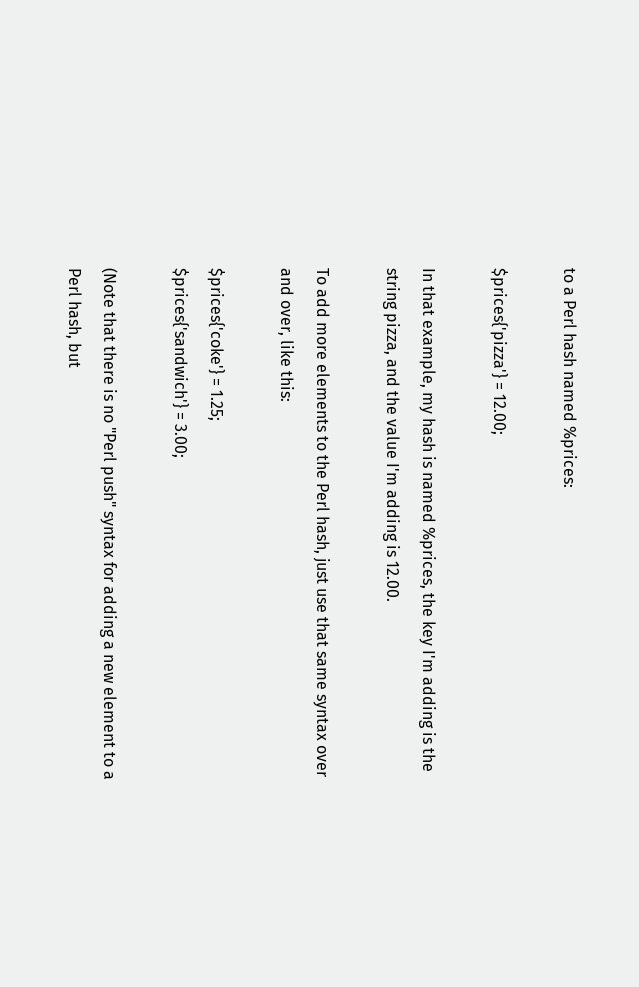to a Perl hash named %prices:

$prices{'pizza'} = 12.00;

In that example, my hash is named %prices, the key I'm adding is the string pizza, and the value I'm adding is 12.00.

To add more elements to the Perl hash, just use that same syntax over and over, like this:

$prices{'coke'} = 1.25;
$prices{'sandwich'} = 3.00;

(Note that there is no "Perl push" syntax for adding a new element to a Perl hash, but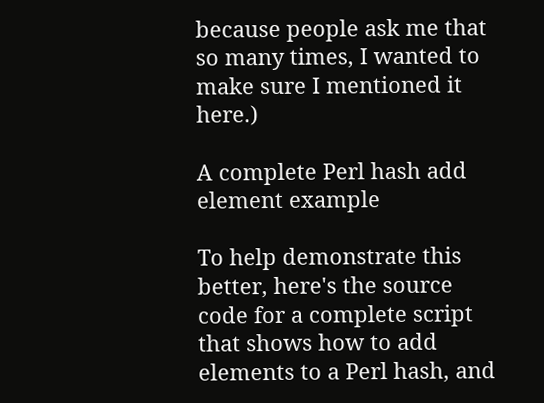because people ask me that so many times, I wanted to make sure I mentioned it here.)

A complete Perl hash add element example

To help demonstrate this better, here's the source code for a complete script that shows how to add elements to a Perl hash, and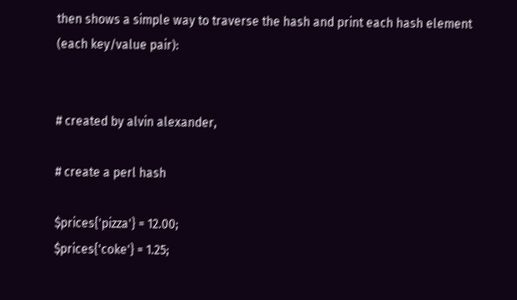then shows a simple way to traverse the hash and print each hash element (each key/value pair):


# created by alvin alexander,

# create a perl hash

$prices{'pizza'} = 12.00;
$prices{'coke'} = 1.25;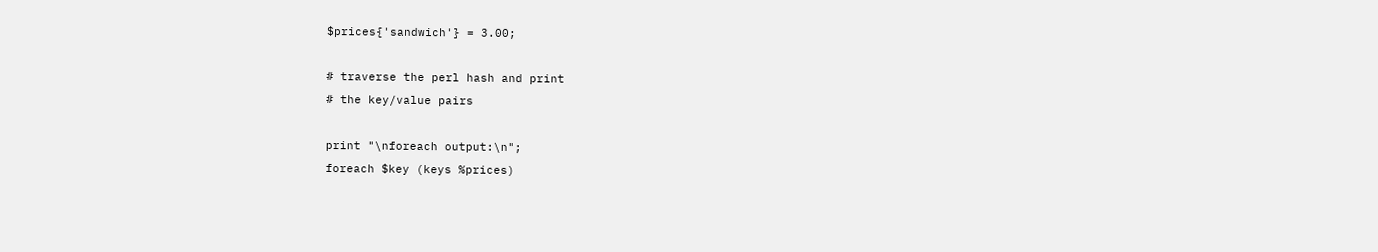$prices{'sandwich'} = 3.00;

# traverse the perl hash and print
# the key/value pairs

print "\nforeach output:\n";
foreach $key (keys %prices)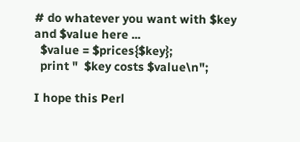# do whatever you want with $key and $value here ...
  $value = $prices{$key};
  print "  $key costs $value\n";

I hope this Perl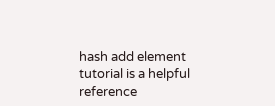hash add element tutorial is a helpful reference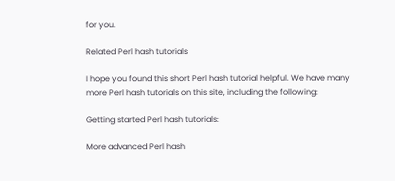for you.

Related Perl hash tutorials

I hope you found this short Perl hash tutorial helpful. We have many more Perl hash tutorials on this site, including the following:

Getting started Perl hash tutorials:

More advanced Perl hash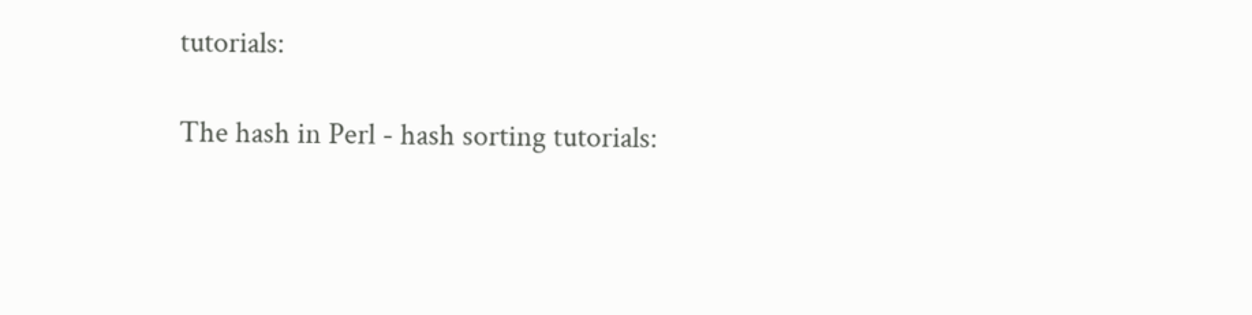tutorials:

The hash in Perl - hash sorting tutorials: